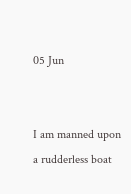05 Jun


I am manned upon a rudderless boat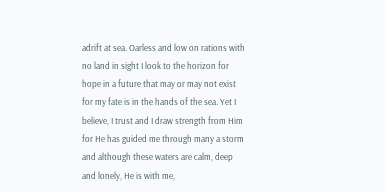adrift at sea. Oarless and low on rations with no land in sight I look to the horizon for hope in a future that may or may not exist for my fate is in the hands of the sea. Yet I believe, I trust and I draw strength from Him for He has guided me through many a storm and although these waters are calm, deep and lonely, He is with me,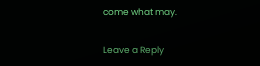come what may.

Leave a Reply